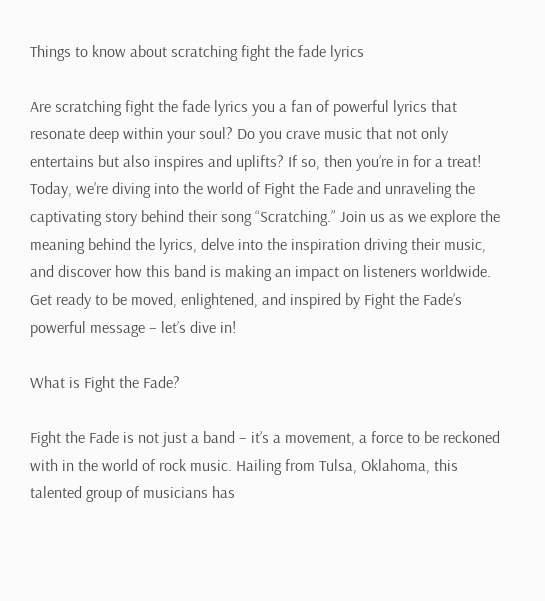Things to know about scratching fight the fade lyrics

Are scratching fight the fade lyrics you a fan of powerful lyrics that resonate deep within your soul? Do you crave music that not only entertains but also inspires and uplifts? If so, then you’re in for a treat! Today, we’re diving into the world of Fight the Fade and unraveling the captivating story behind their song “Scratching.” Join us as we explore the meaning behind the lyrics, delve into the inspiration driving their music, and discover how this band is making an impact on listeners worldwide. Get ready to be moved, enlightened, and inspired by Fight the Fade’s powerful message – let’s dive in!

What is Fight the Fade?

Fight the Fade is not just a band – it’s a movement, a force to be reckoned with in the world of rock music. Hailing from Tulsa, Oklahoma, this talented group of musicians has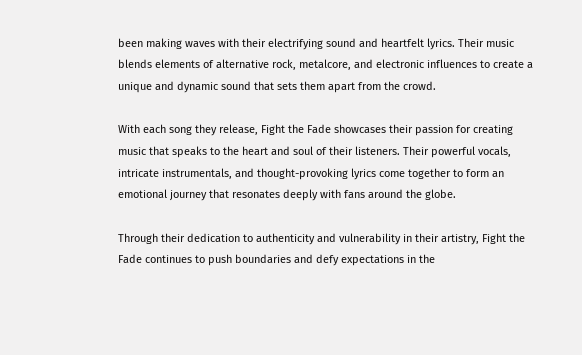been making waves with their electrifying sound and heartfelt lyrics. Their music blends elements of alternative rock, metalcore, and electronic influences to create a unique and dynamic sound that sets them apart from the crowd.

With each song they release, Fight the Fade showcases their passion for creating music that speaks to the heart and soul of their listeners. Their powerful vocals, intricate instrumentals, and thought-provoking lyrics come together to form an emotional journey that resonates deeply with fans around the globe.

Through their dedication to authenticity and vulnerability in their artistry, Fight the Fade continues to push boundaries and defy expectations in the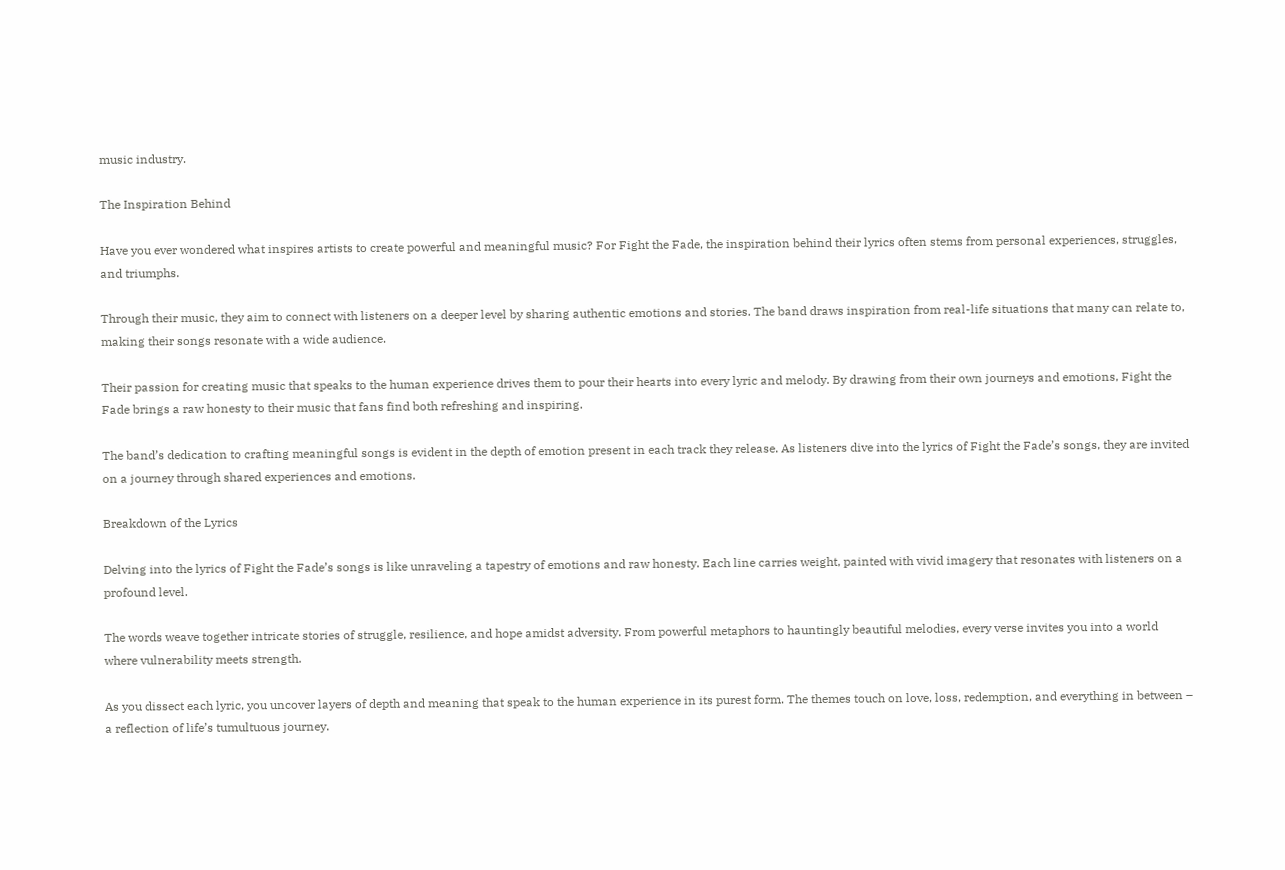music industry.

The Inspiration Behind

Have you ever wondered what inspires artists to create powerful and meaningful music? For Fight the Fade, the inspiration behind their lyrics often stems from personal experiences, struggles, and triumphs.

Through their music, they aim to connect with listeners on a deeper level by sharing authentic emotions and stories. The band draws inspiration from real-life situations that many can relate to, making their songs resonate with a wide audience.

Their passion for creating music that speaks to the human experience drives them to pour their hearts into every lyric and melody. By drawing from their own journeys and emotions, Fight the Fade brings a raw honesty to their music that fans find both refreshing and inspiring.

The band’s dedication to crafting meaningful songs is evident in the depth of emotion present in each track they release. As listeners dive into the lyrics of Fight the Fade’s songs, they are invited on a journey through shared experiences and emotions.

Breakdown of the Lyrics

Delving into the lyrics of Fight the Fade’s songs is like unraveling a tapestry of emotions and raw honesty. Each line carries weight, painted with vivid imagery that resonates with listeners on a profound level.

The words weave together intricate stories of struggle, resilience, and hope amidst adversity. From powerful metaphors to hauntingly beautiful melodies, every verse invites you into a world where vulnerability meets strength.

As you dissect each lyric, you uncover layers of depth and meaning that speak to the human experience in its purest form. The themes touch on love, loss, redemption, and everything in between – a reflection of life’s tumultuous journey.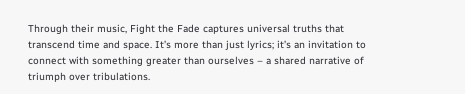Through their music, Fight the Fade captures universal truths that transcend time and space. It’s more than just lyrics; it’s an invitation to connect with something greater than ourselves – a shared narrative of triumph over tribulations.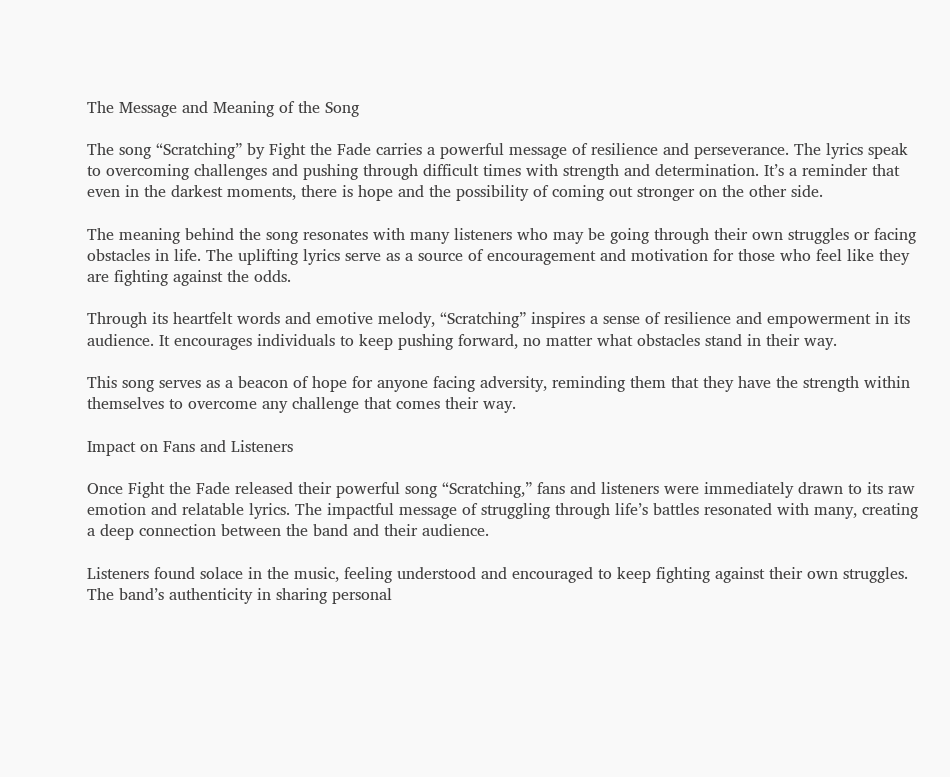The Message and Meaning of the Song

The song “Scratching” by Fight the Fade carries a powerful message of resilience and perseverance. The lyrics speak to overcoming challenges and pushing through difficult times with strength and determination. It’s a reminder that even in the darkest moments, there is hope and the possibility of coming out stronger on the other side.

The meaning behind the song resonates with many listeners who may be going through their own struggles or facing obstacles in life. The uplifting lyrics serve as a source of encouragement and motivation for those who feel like they are fighting against the odds.

Through its heartfelt words and emotive melody, “Scratching” inspires a sense of resilience and empowerment in its audience. It encourages individuals to keep pushing forward, no matter what obstacles stand in their way.

This song serves as a beacon of hope for anyone facing adversity, reminding them that they have the strength within themselves to overcome any challenge that comes their way.

Impact on Fans and Listeners

Once Fight the Fade released their powerful song “Scratching,” fans and listeners were immediately drawn to its raw emotion and relatable lyrics. The impactful message of struggling through life’s battles resonated with many, creating a deep connection between the band and their audience.

Listeners found solace in the music, feeling understood and encouraged to keep fighting against their own struggles. The band’s authenticity in sharing personal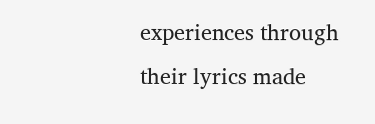experiences through their lyrics made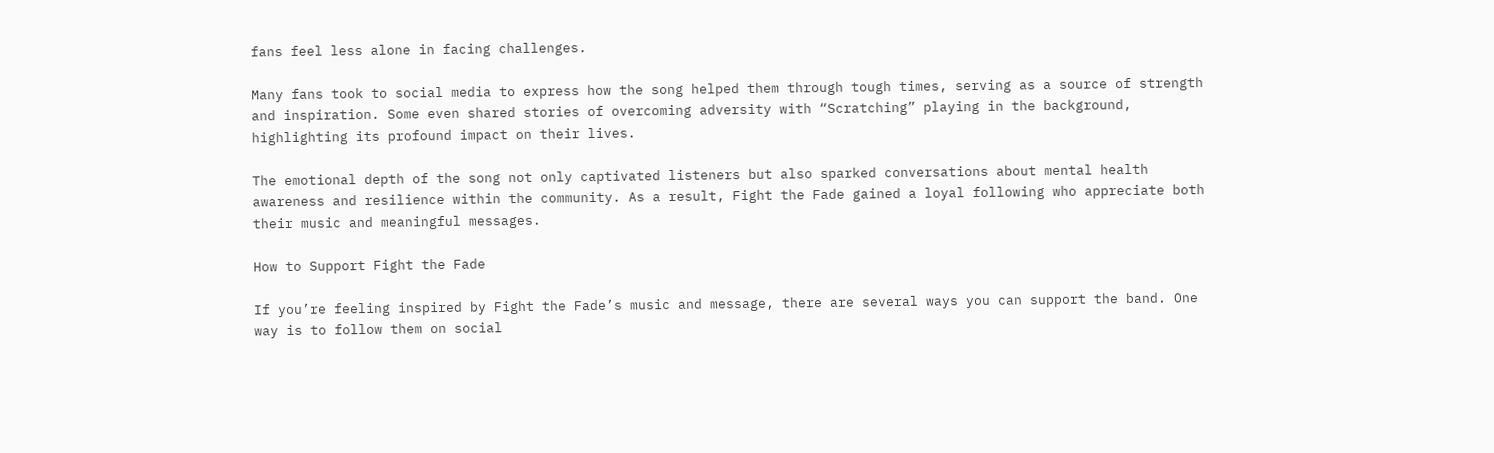fans feel less alone in facing challenges.

Many fans took to social media to express how the song helped them through tough times, serving as a source of strength and inspiration. Some even shared stories of overcoming adversity with “Scratching” playing in the background, highlighting its profound impact on their lives.

The emotional depth of the song not only captivated listeners but also sparked conversations about mental health awareness and resilience within the community. As a result, Fight the Fade gained a loyal following who appreciate both their music and meaningful messages.

How to Support Fight the Fade

If you’re feeling inspired by Fight the Fade’s music and message, there are several ways you can support the band. One way is to follow them on social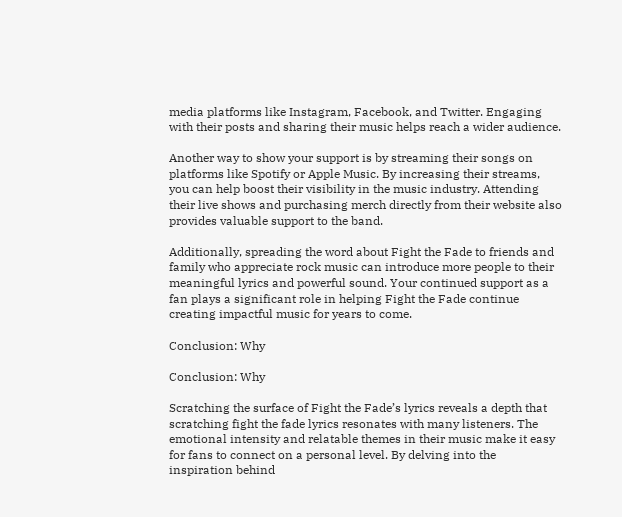media platforms like Instagram, Facebook, and Twitter. Engaging with their posts and sharing their music helps reach a wider audience.

Another way to show your support is by streaming their songs on platforms like Spotify or Apple Music. By increasing their streams, you can help boost their visibility in the music industry. Attending their live shows and purchasing merch directly from their website also provides valuable support to the band.

Additionally, spreading the word about Fight the Fade to friends and family who appreciate rock music can introduce more people to their meaningful lyrics and powerful sound. Your continued support as a fan plays a significant role in helping Fight the Fade continue creating impactful music for years to come.

Conclusion: Why

Conclusion: Why

Scratching the surface of Fight the Fade’s lyrics reveals a depth that scratching fight the fade lyrics resonates with many listeners. The emotional intensity and relatable themes in their music make it easy for fans to connect on a personal level. By delving into the inspiration behind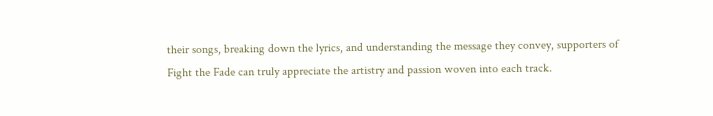their songs, breaking down the lyrics, and understanding the message they convey, supporters of Fight the Fade can truly appreciate the artistry and passion woven into each track.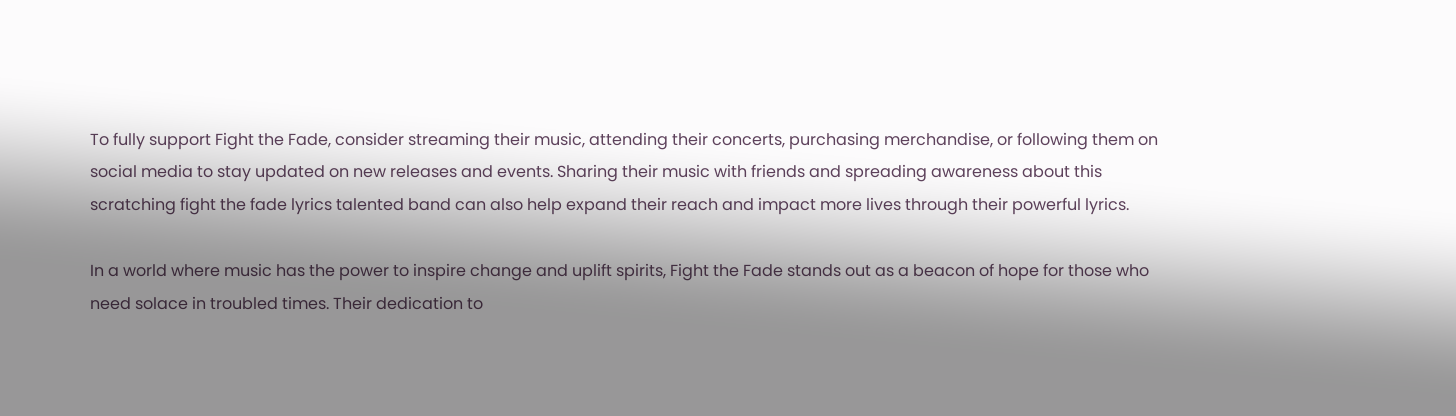To fully support Fight the Fade, consider streaming their music, attending their concerts, purchasing merchandise, or following them on social media to stay updated on new releases and events. Sharing their music with friends and spreading awareness about this scratching fight the fade lyrics talented band can also help expand their reach and impact more lives through their powerful lyrics.

In a world where music has the power to inspire change and uplift spirits, Fight the Fade stands out as a beacon of hope for those who need solace in troubled times. Their dedication to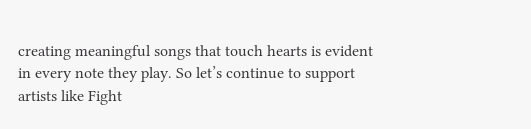creating meaningful songs that touch hearts is evident in every note they play. So let’s continue to support artists like Fight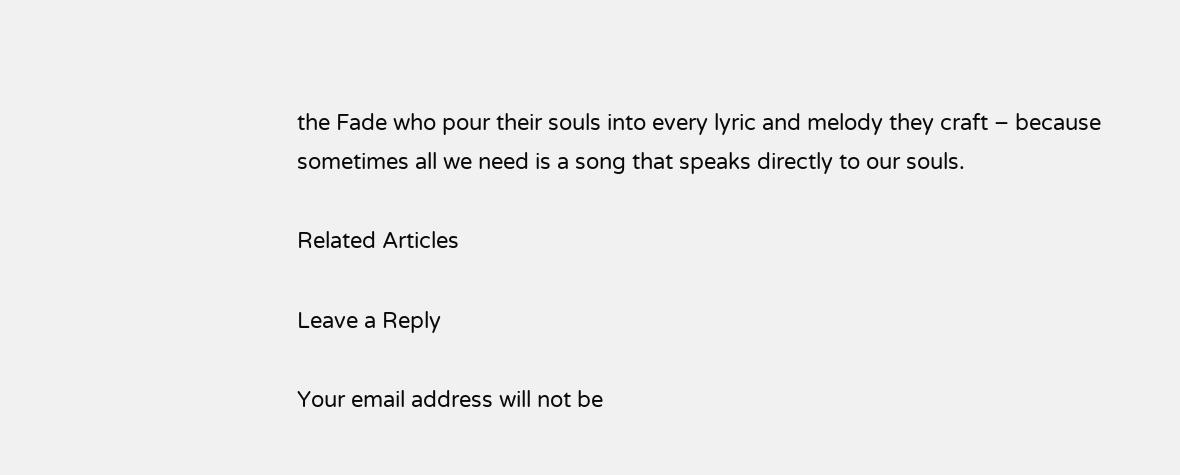the Fade who pour their souls into every lyric and melody they craft – because sometimes all we need is a song that speaks directly to our souls.

Related Articles

Leave a Reply

Your email address will not be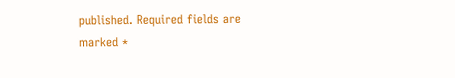published. Required fields are marked *